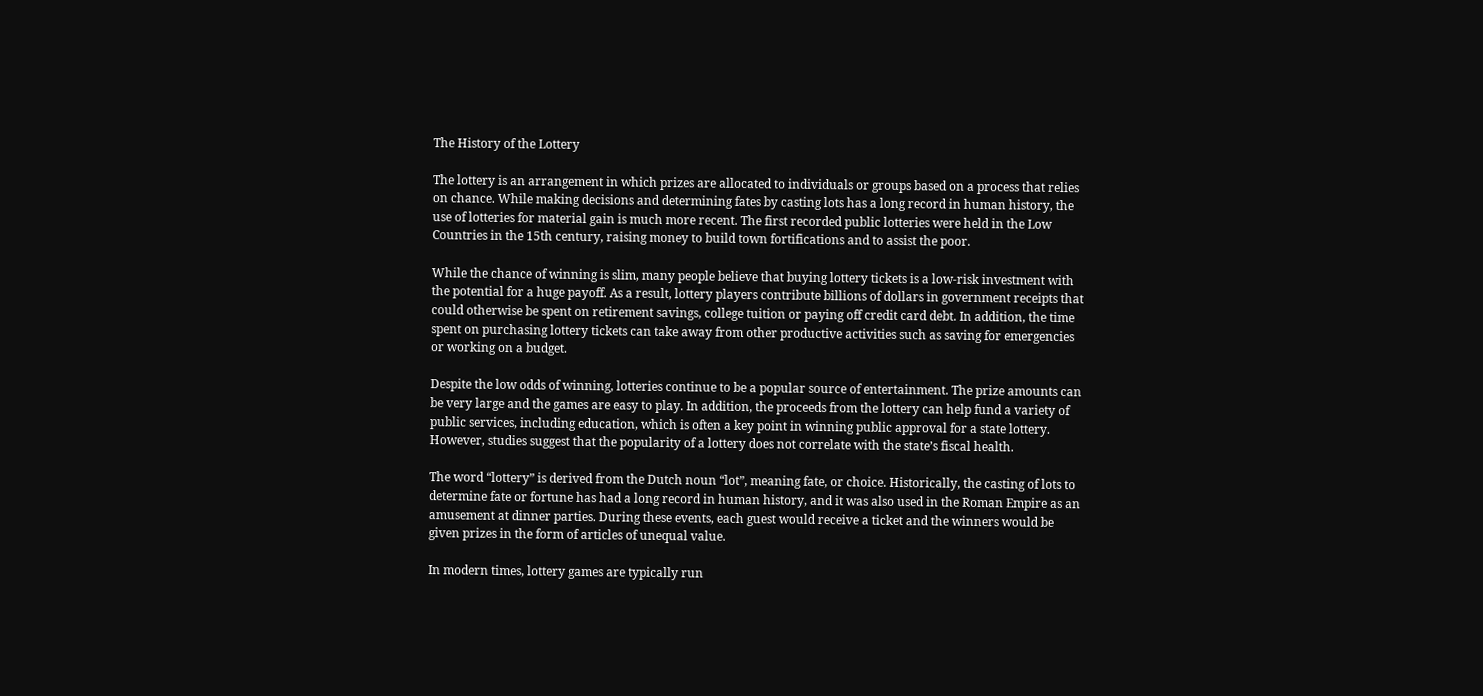The History of the Lottery

The lottery is an arrangement in which prizes are allocated to individuals or groups based on a process that relies on chance. While making decisions and determining fates by casting lots has a long record in human history, the use of lotteries for material gain is much more recent. The first recorded public lotteries were held in the Low Countries in the 15th century, raising money to build town fortifications and to assist the poor.

While the chance of winning is slim, many people believe that buying lottery tickets is a low-risk investment with the potential for a huge payoff. As a result, lottery players contribute billions of dollars in government receipts that could otherwise be spent on retirement savings, college tuition or paying off credit card debt. In addition, the time spent on purchasing lottery tickets can take away from other productive activities such as saving for emergencies or working on a budget.

Despite the low odds of winning, lotteries continue to be a popular source of entertainment. The prize amounts can be very large and the games are easy to play. In addition, the proceeds from the lottery can help fund a variety of public services, including education, which is often a key point in winning public approval for a state lottery. However, studies suggest that the popularity of a lottery does not correlate with the state’s fiscal health.

The word “lottery” is derived from the Dutch noun “lot”, meaning fate, or choice. Historically, the casting of lots to determine fate or fortune has had a long record in human history, and it was also used in the Roman Empire as an amusement at dinner parties. During these events, each guest would receive a ticket and the winners would be given prizes in the form of articles of unequal value.

In modern times, lottery games are typically run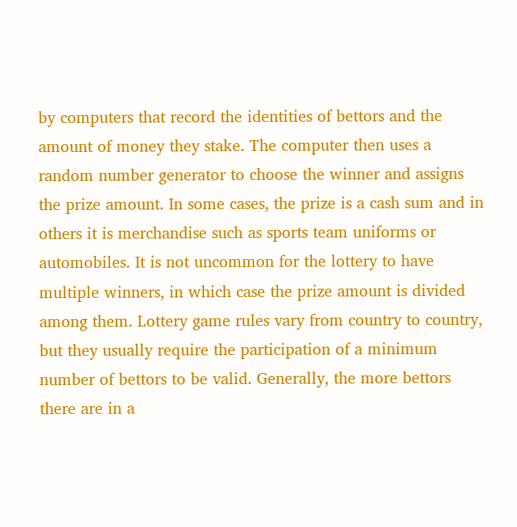by computers that record the identities of bettors and the amount of money they stake. The computer then uses a random number generator to choose the winner and assigns the prize amount. In some cases, the prize is a cash sum and in others it is merchandise such as sports team uniforms or automobiles. It is not uncommon for the lottery to have multiple winners, in which case the prize amount is divided among them. Lottery game rules vary from country to country, but they usually require the participation of a minimum number of bettors to be valid. Generally, the more bettors there are in a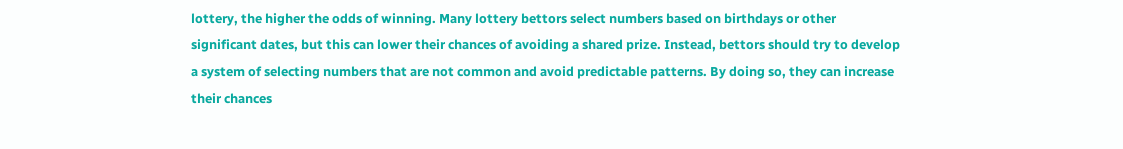lottery, the higher the odds of winning. Many lottery bettors select numbers based on birthdays or other significant dates, but this can lower their chances of avoiding a shared prize. Instead, bettors should try to develop a system of selecting numbers that are not common and avoid predictable patterns. By doing so, they can increase their chances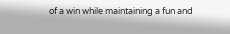of a win while maintaining a fun and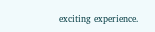exciting experience.